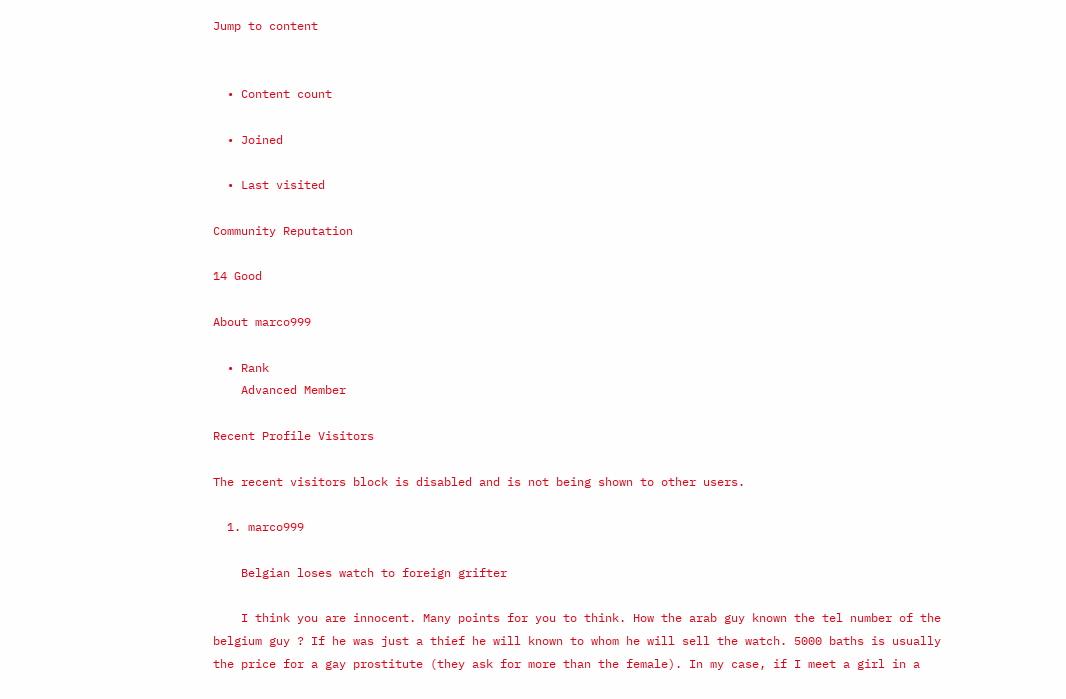Jump to content


  • Content count

  • Joined

  • Last visited

Community Reputation

14 Good

About marco999

  • Rank
    Advanced Member

Recent Profile Visitors

The recent visitors block is disabled and is not being shown to other users.

  1. marco999

    Belgian loses watch to foreign grifter

    I think you are innocent. Many points for you to think. How the arab guy known the tel number of the belgium guy ? If he was just a thief he will known to whom he will sell the watch. 5000 baths is usually the price for a gay prostitute (they ask for more than the female). In my case, if I meet a girl in a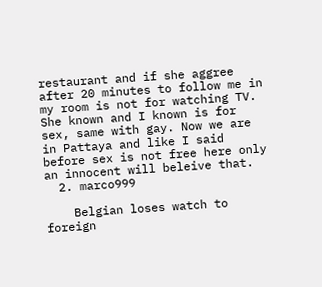restaurant and if she aggree after 20 minutes to follow me in my room is not for watching TV. She known and I known is for sex, same with gay. Now we are in Pattaya and like I said before sex is not free here only an innocent will beleive that.
  2. marco999

    Belgian loses watch to foreign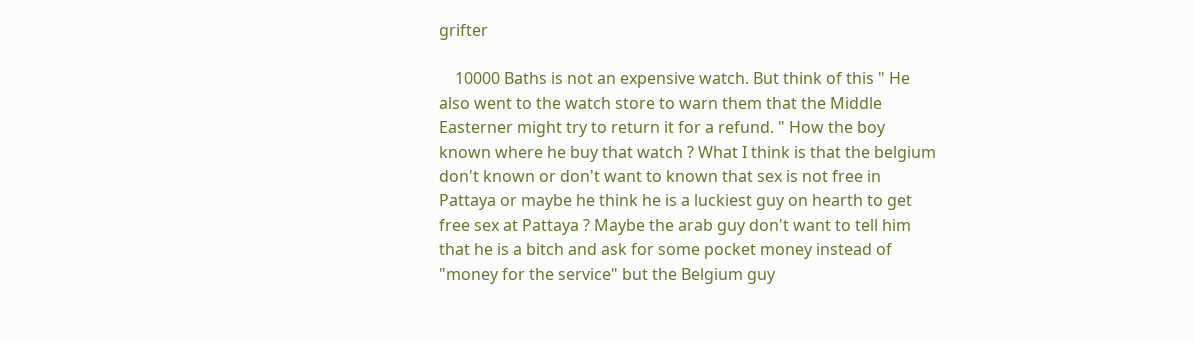grifter

    10000 Baths is not an expensive watch. But think of this " He also went to the watch store to warn them that the Middle Easterner might try to return it for a refund. " How the boy known where he buy that watch ? What I think is that the belgium don't known or don't want to known that sex is not free in Pattaya or maybe he think he is a luckiest guy on hearth to get free sex at Pattaya ? Maybe the arab guy don't want to tell him that he is a bitch and ask for some pocket money instead of "money for the service" but the Belgium guy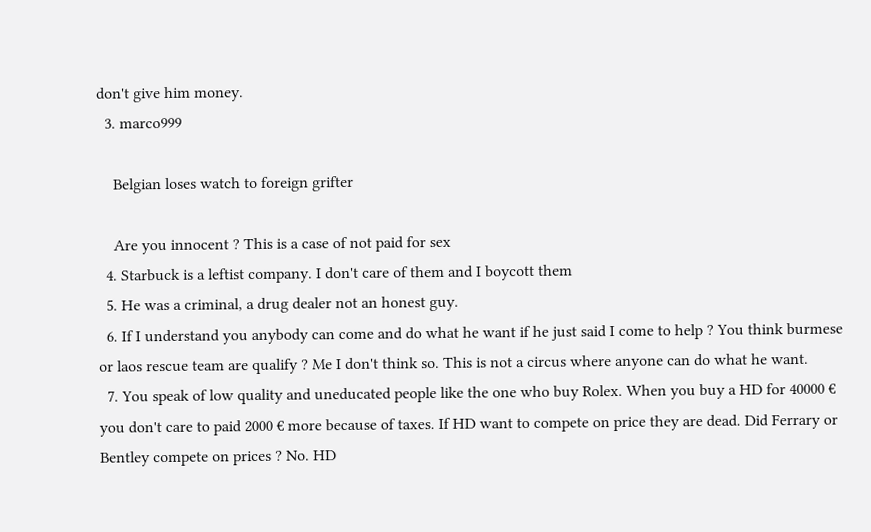don't give him money.
  3. marco999

    Belgian loses watch to foreign grifter

    Are you innocent ? This is a case of not paid for sex
  4. Starbuck is a leftist company. I don't care of them and I boycott them
  5. He was a criminal, a drug dealer not an honest guy.
  6. If I understand you anybody can come and do what he want if he just said I come to help ? You think burmese or laos rescue team are qualify ? Me I don't think so. This is not a circus where anyone can do what he want.
  7. You speak of low quality and uneducated people like the one who buy Rolex. When you buy a HD for 40000 € you don't care to paid 2000 € more because of taxes. If HD want to compete on price they are dead. Did Ferrary or Bentley compete on prices ? No. HD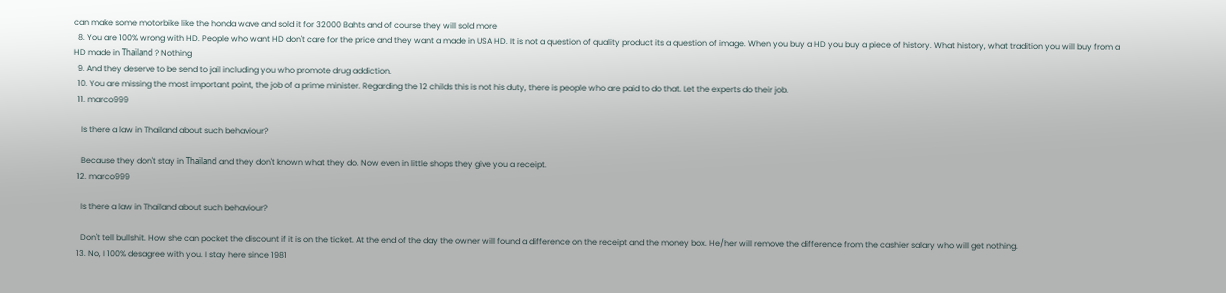can make some motorbike like the honda wave and sold it for 32000 Bahts and of course they will sold more
  8. You are 100% wrong with HD. People who want HD don't care for the price and they want a made in USA HD. It is not a question of quality product its a question of image. When you buy a HD you buy a piece of history. What history, what tradition you will buy from a HD made in Thaïland ? Nothing
  9. And they deserve to be send to jail including you who promote drug addiction.
  10. You are missing the most important point, the job of a prime minister. Regarding the 12 childs this is not his duty, there is people who are paid to do that. Let the experts do their job.
  11. marco999

    Is there a law in Thailand about such behaviour?

    Because they don't stay in Thaïland and they don't known what they do. Now even in little shops they give you a receipt.
  12. marco999

    Is there a law in Thailand about such behaviour?

    Don't tell bullshit. How she can pocket the discount if it is on the ticket. At the end of the day the owner will found a difference on the receipt and the money box. He/her will remove the difference from the cashier salary who will get nothing.
  13. No, I 100% desagree with you. I stay here since 1981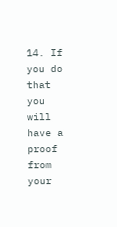14. If you do that you will have a proof from your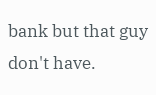bank but that guy don't have.